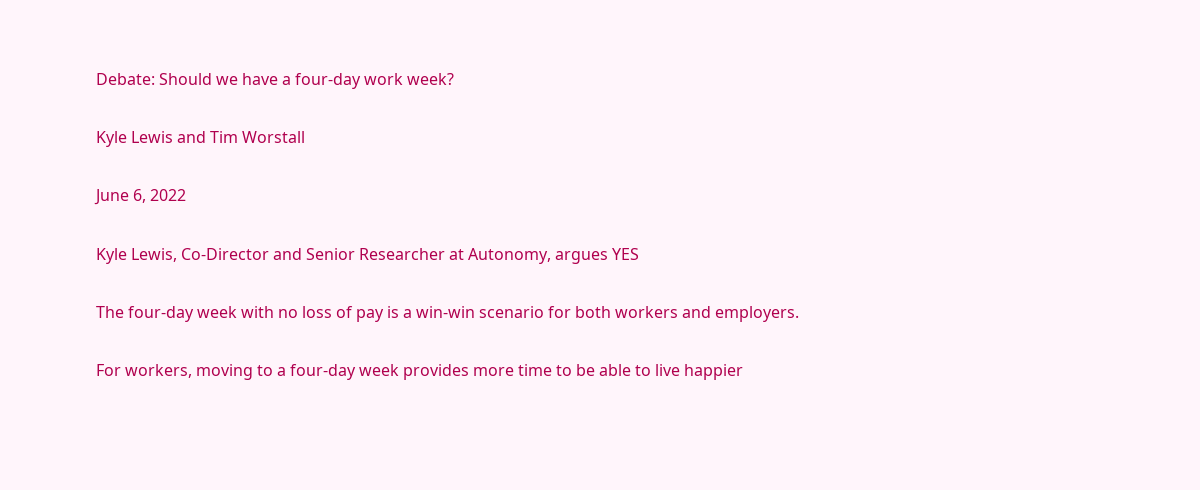Debate: Should we have a four-day work week?

Kyle Lewis and Tim Worstall

June 6, 2022

Kyle Lewis, Co-Director and Senior Researcher at Autonomy, argues YES

The four-day week with no loss of pay is a win-win scenario for both workers and employers.

For workers, moving to a four-day week provides more time to be able to live happier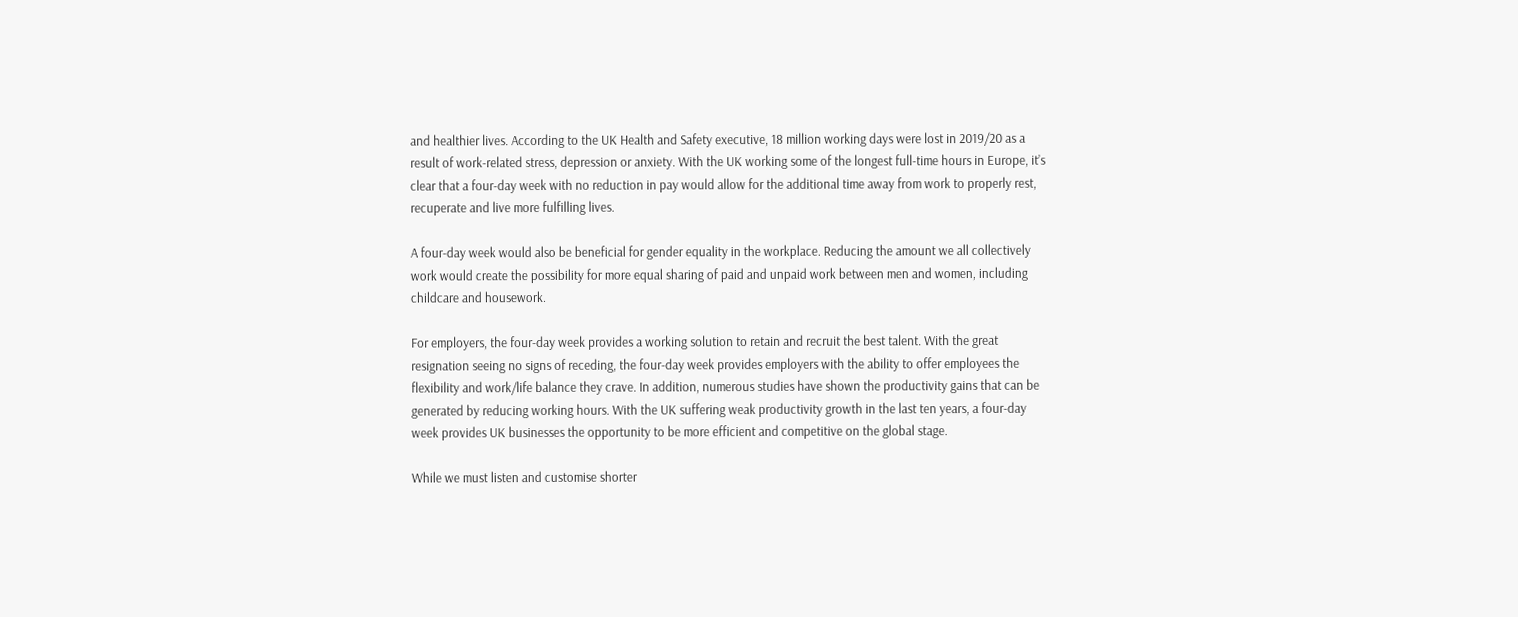and healthier lives. According to the UK Health and Safety executive, 18 million working days were lost in 2019/20 as a result of work-related stress, depression or anxiety. With the UK working some of the longest full-time hours in Europe, it’s clear that a four-day week with no reduction in pay would allow for the additional time away from work to properly rest, recuperate and live more fulfilling lives.

A four-day week would also be beneficial for gender equality in the workplace. Reducing the amount we all collectively work would create the possibility for more equal sharing of paid and unpaid work between men and women, including childcare and housework.

For employers, the four-day week provides a working solution to retain and recruit the best talent. With the great resignation seeing no signs of receding, the four-day week provides employers with the ability to offer employees the flexibility and work/life balance they crave. In addition, numerous studies have shown the productivity gains that can be generated by reducing working hours. With the UK suffering weak productivity growth in the last ten years, a four-day week provides UK businesses the opportunity to be more efficient and competitive on the global stage.

While we must listen and customise shorter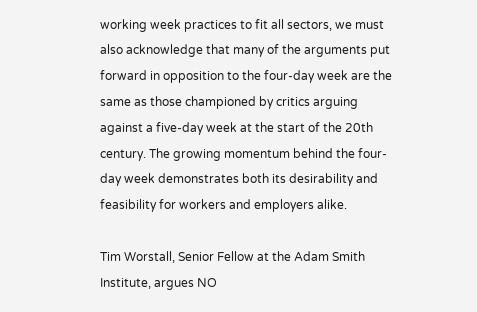working week practices to fit all sectors, we must also acknowledge that many of the arguments put forward in opposition to the four-day week are the same as those championed by critics arguing against a five-day week at the start of the 20th century. The growing momentum behind the four-day week demonstrates both its desirability and feasibility for workers and employers alike.

Tim Worstall, Senior Fellow at the Adam Smith Institute, argues NO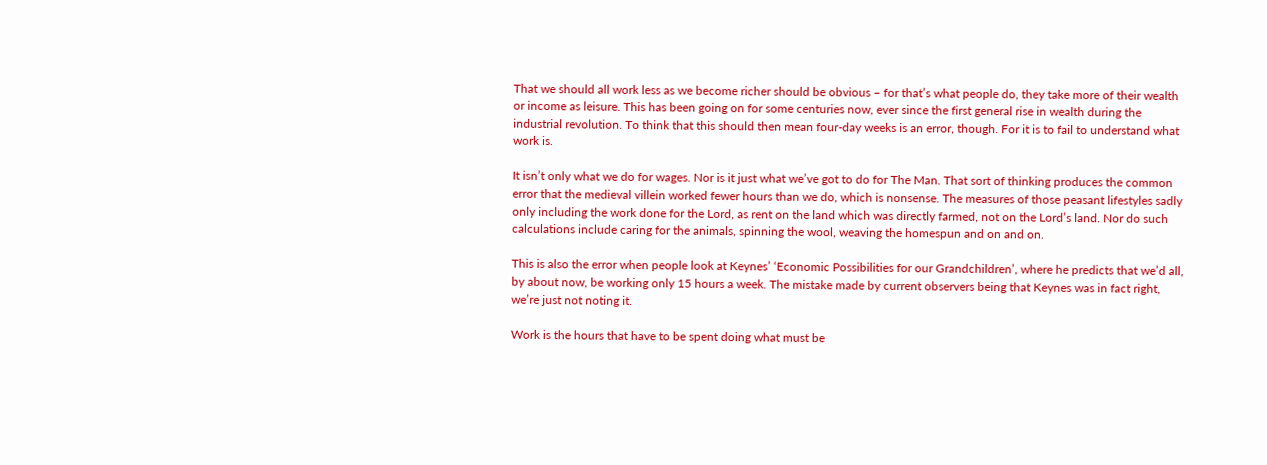That we should all work less as we become richer should be obvious – for that’s what people do, they take more of their wealth or income as leisure. This has been going on for some centuries now, ever since the first general rise in wealth during the industrial revolution. To think that this should then mean four-day weeks is an error, though. For it is to fail to understand what work is.

It isn’t only what we do for wages. Nor is it just what we’ve got to do for The Man. That sort of thinking produces the common error that the medieval villein worked fewer hours than we do, which is nonsense. The measures of those peasant lifestyles sadly only including the work done for the Lord, as rent on the land which was directly farmed, not on the Lord’s land. Nor do such calculations include caring for the animals, spinning the wool, weaving the homespun and on and on.

This is also the error when people look at Keynes’ ‘Economic Possibilities for our Grandchildren’, where he predicts that we’d all, by about now, be working only 15 hours a week. The mistake made by current observers being that Keynes was in fact right, we’re just not noting it.

Work is the hours that have to be spent doing what must be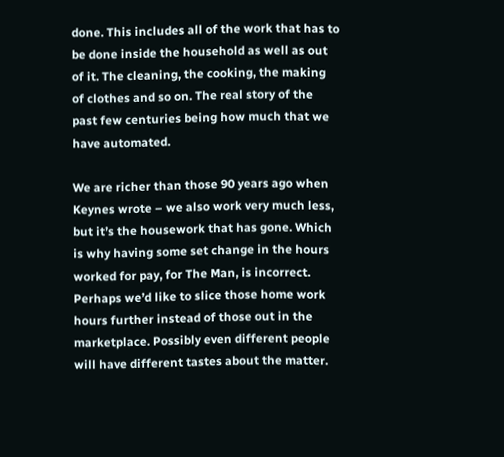done. This includes all of the work that has to be done inside the household as well as out of it. The cleaning, the cooking, the making of clothes and so on. The real story of the past few centuries being how much that we have automated.

We are richer than those 90 years ago when Keynes wrote – we also work very much less, but it’s the housework that has gone. Which is why having some set change in the hours worked for pay, for The Man, is incorrect. Perhaps we’d like to slice those home work hours further instead of those out in the marketplace. Possibly even different people will have different tastes about the matter.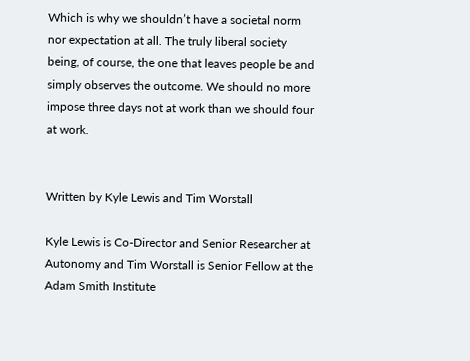Which is why we shouldn’t have a societal norm nor expectation at all. The truly liberal society being, of course, the one that leaves people be and simply observes the outcome. We should no more impose three days not at work than we should four at work.


Written by Kyle Lewis and Tim Worstall

Kyle Lewis is Co-Director and Senior Researcher at Autonomy and Tim Worstall is Senior Fellow at the Adam Smith Institute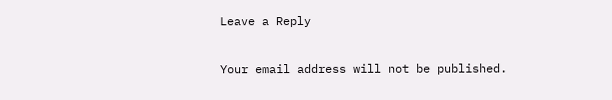Leave a Reply

Your email address will not be published.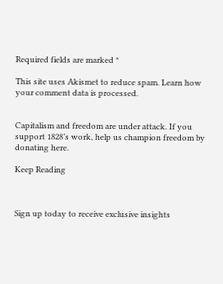Required fields are marked *

This site uses Akismet to reduce spam. Learn how your comment data is processed.


Capitalism and freedom are under attack. If you support 1828’s work, help us champion freedom by donating here.

Keep Reading



Sign up today to receive exclusive insights